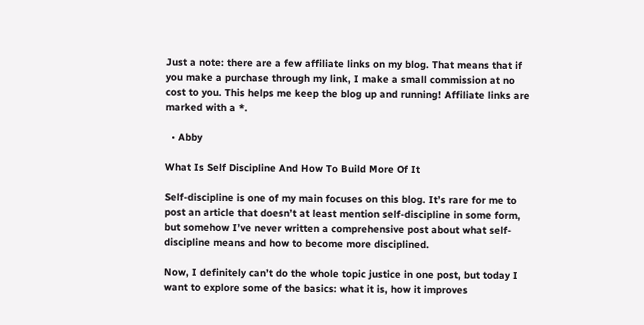Just a note: there are a few affiliate links on my blog. That means that if you make a purchase through my link, I make a small commission at no cost to you. This helps me keep the blog up and running! Affiliate links are marked with a *.

  • Abby

What Is Self Discipline And How To Build More Of It

Self-discipline is one of my main focuses on this blog. It’s rare for me to post an article that doesn’t at least mention self-discipline in some form, but somehow I’ve never written a comprehensive post about what self-discipline means and how to become more disciplined.

Now, I definitely can’t do the whole topic justice in one post, but today I want to explore some of the basics: what it is, how it improves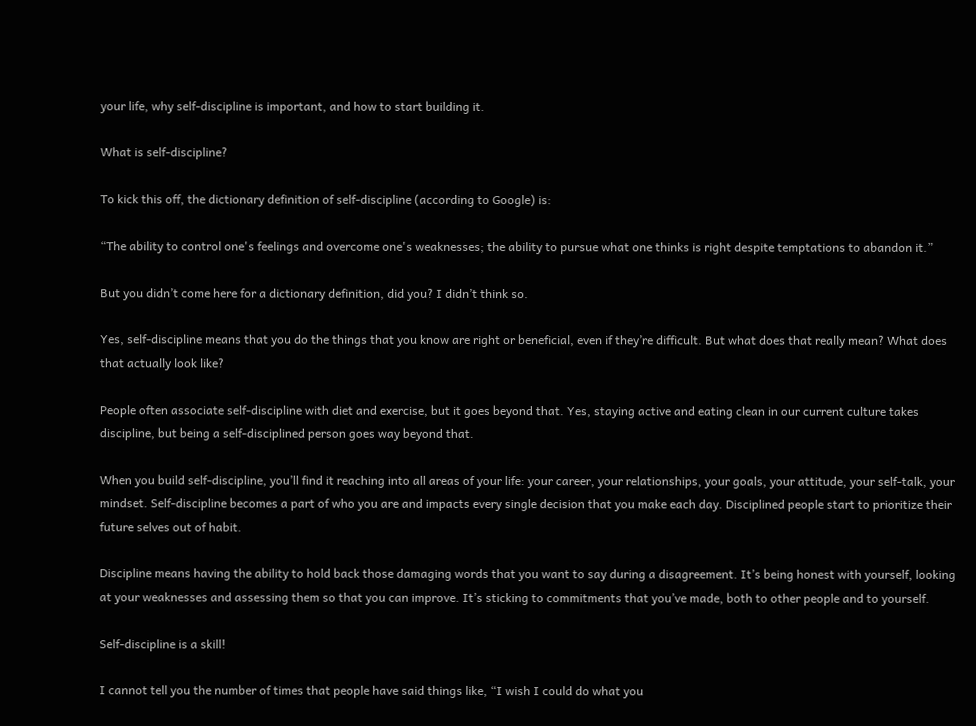your life, why self-discipline is important, and how to start building it.

What is self-discipline?

To kick this off, the dictionary definition of self-discipline (according to Google) is:

“The ability to control one's feelings and overcome one's weaknesses; the ability to pursue what one thinks is right despite temptations to abandon it.”

But you didn’t come here for a dictionary definition, did you? I didn’t think so.

Yes, self-discipline means that you do the things that you know are right or beneficial, even if they’re difficult. But what does that really mean? What does that actually look like?

People often associate self-discipline with diet and exercise, but it goes beyond that. Yes, staying active and eating clean in our current culture takes discipline, but being a self-disciplined person goes way beyond that.

When you build self-discipline, you’ll find it reaching into all areas of your life: your career, your relationships, your goals, your attitude, your self-talk, your mindset. Self-discipline becomes a part of who you are and impacts every single decision that you make each day. Disciplined people start to prioritize their future selves out of habit.

Discipline means having the ability to hold back those damaging words that you want to say during a disagreement. It’s being honest with yourself, looking at your weaknesses and assessing them so that you can improve. It’s sticking to commitments that you’ve made, both to other people and to yourself.

Self-discipline is a skill!

I cannot tell you the number of times that people have said things like, “I wish I could do what you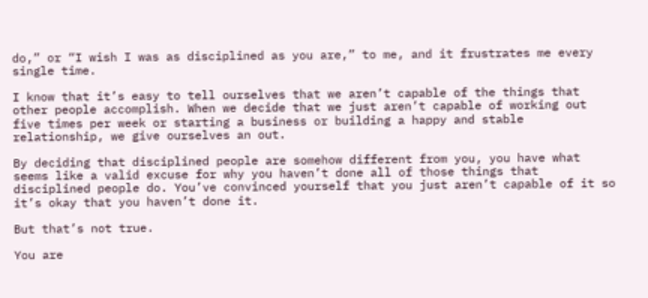do,” or “I wish I was as disciplined as you are,” to me, and it frustrates me every single time.

I know that it’s easy to tell ourselves that we aren’t capable of the things that other people accomplish. When we decide that we just aren’t capable of working out five times per week or starting a business or building a happy and stable relationship, we give ourselves an out.

By deciding that disciplined people are somehow different from you, you have what seems like a valid excuse for why you haven’t done all of those things that disciplined people do. You’ve convinced yourself that you just aren’t capable of it so it’s okay that you haven’t done it.

But that’s not true.

You are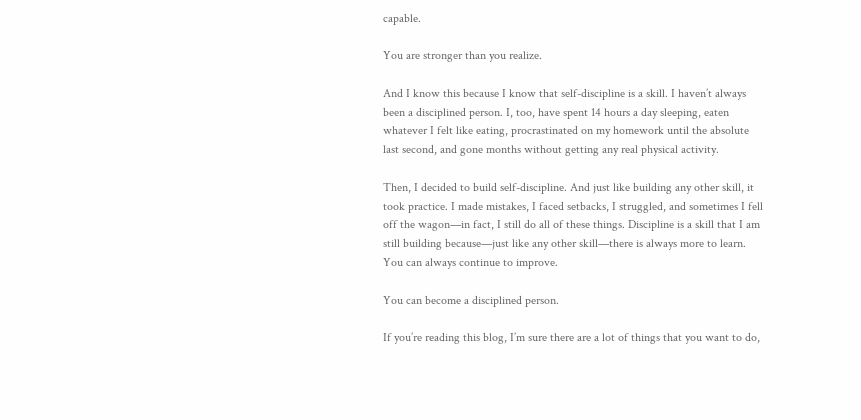capable.

You are stronger than you realize.

And I know this because I know that self-discipline is a skill. I haven’t always been a disciplined person. I, too, have spent 14 hours a day sleeping, eaten whatever I felt like eating, procrastinated on my homework until the absolute last second, and gone months without getting any real physical activity.

Then, I decided to build self-discipline. And just like building any other skill, it took practice. I made mistakes, I faced setbacks, I struggled, and sometimes I fell off the wagon—in fact, I still do all of these things. Discipline is a skill that I am still building because—just like any other skill—there is always more to learn. You can always continue to improve.

You can become a disciplined person.

If you’re reading this blog, I’m sure there are a lot of things that you want to do,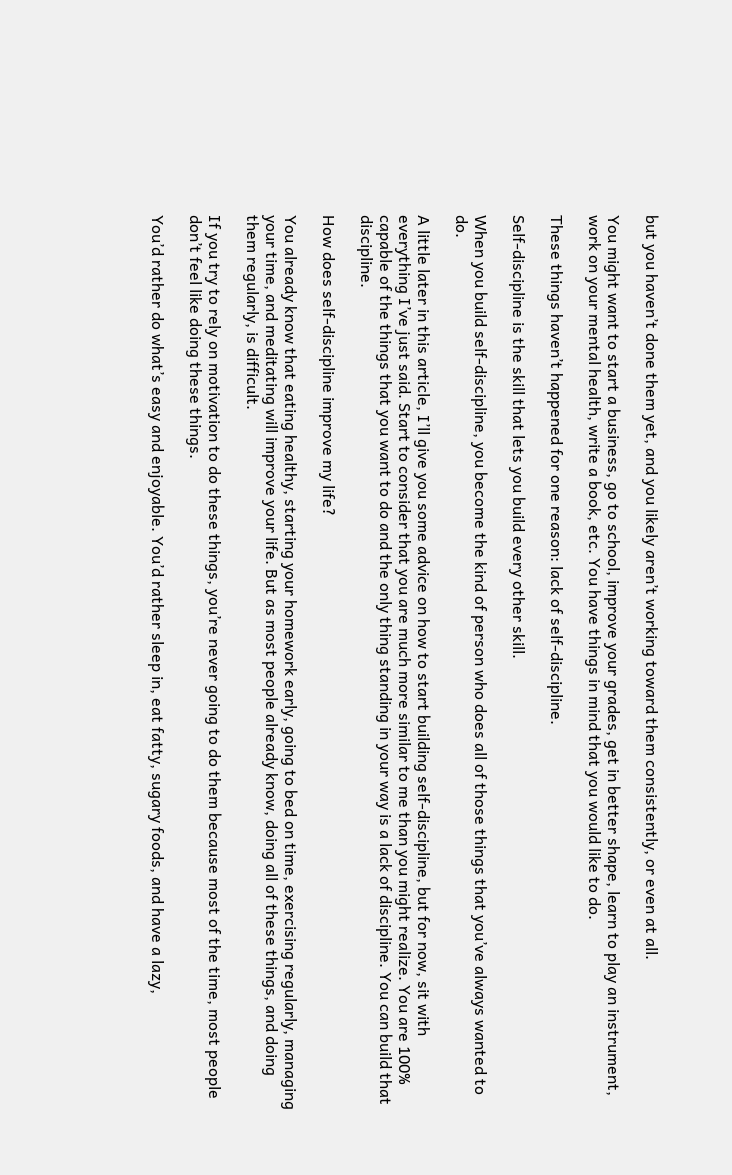but you haven’t done them yet, and you likely aren’t working toward them consistently, or even at all.

You might want to start a business, go to school, improve your grades, get in better shape, learn to play an instrument, work on your mental health, write a book, etc. You have things in mind that you would like to do.

These things haven’t happened for one reason: lack of self-discipline.

Self-discipline is the skill that lets you build every other skill.

When you build self-discipline, you become the kind of person who does all of those things that you’ve always wanted to do.

A little later in this article, I’ll give you some advice on how to start building self-discipline, but for now, sit with everything I’ve just said. Start to consider that you are much more similar to me than you might realize. You are 100% capable of the things that you want to do and the only thing standing in your way is a lack of discipline. You can build that discipline.

How does self-discipline improve my life?

You already know that eating healthy, starting your homework early, going to bed on time, exercising regularly, managing your time, and meditating will improve your life. But as most people already know, doing all of these things, and doing them regularly, is difficult.

If you try to rely on motivation to do these things, you’re never going to do them because most of the time, most people don’t feel like doing these things.

You’d rather do what’s easy and enjoyable. You’d rather sleep in, eat fatty, sugary foods, and have a lazy,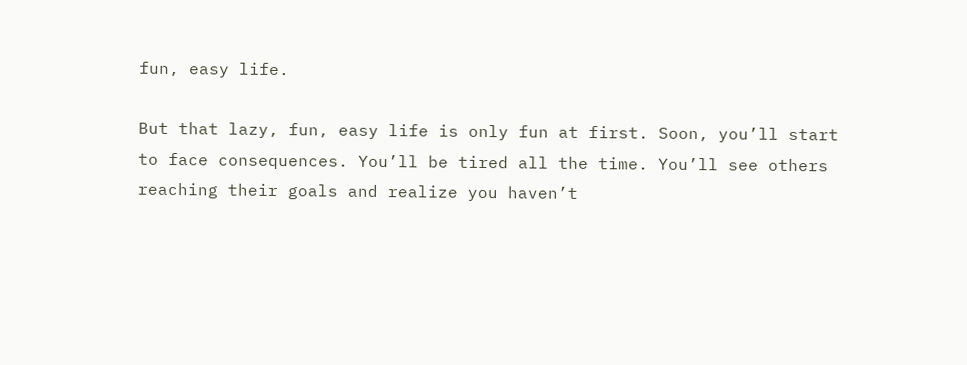fun, easy life.

But that lazy, fun, easy life is only fun at first. Soon, you’ll start to face consequences. You’ll be tired all the time. You’ll see others reaching their goals and realize you haven’t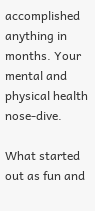accomplished anything in months. Your mental and physical health nose-dive.

What started out as fun and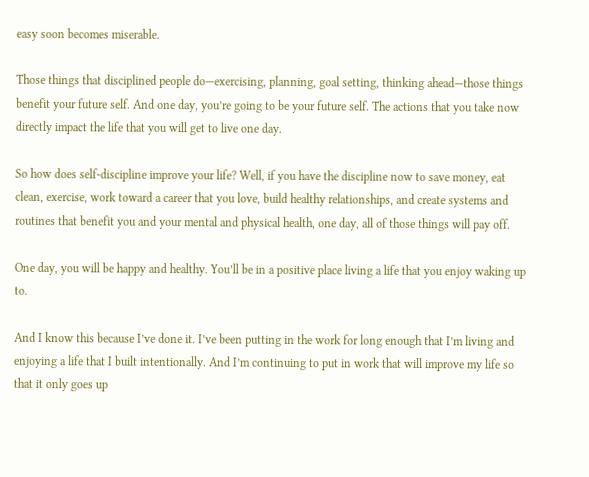easy soon becomes miserable.

Those things that disciplined people do—exercising, planning, goal setting, thinking ahead—those things benefit your future self. And one day, you’re going to be your future self. The actions that you take now directly impact the life that you will get to live one day.

So how does self-discipline improve your life? Well, if you have the discipline now to save money, eat clean, exercise, work toward a career that you love, build healthy relationships, and create systems and routines that benefit you and your mental and physical health, one day, all of those things will pay off.

One day, you will be happy and healthy. You’ll be in a positive place living a life that you enjoy waking up to.

And I know this because I’ve done it. I’ve been putting in the work for long enough that I’m living and enjoying a life that I built intentionally. And I’m continuing to put in work that will improve my life so that it only goes up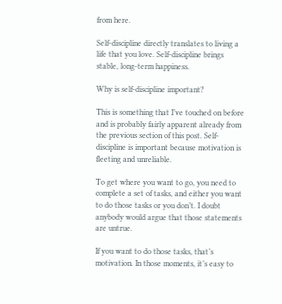from here.

Self-discipline directly translates to living a life that you love. Self-discipline brings stable, long-term happiness.

Why is self-discipline important?

This is something that I’ve touched on before and is probably fairly apparent already from the previous section of this post. Self-discipline is important because motivation is fleeting and unreliable.

To get where you want to go, you need to complete a set of tasks, and either you want to do those tasks or you don’t. I doubt anybody would argue that those statements are untrue.

If you want to do those tasks, that’s motivation. In those moments, it’s easy to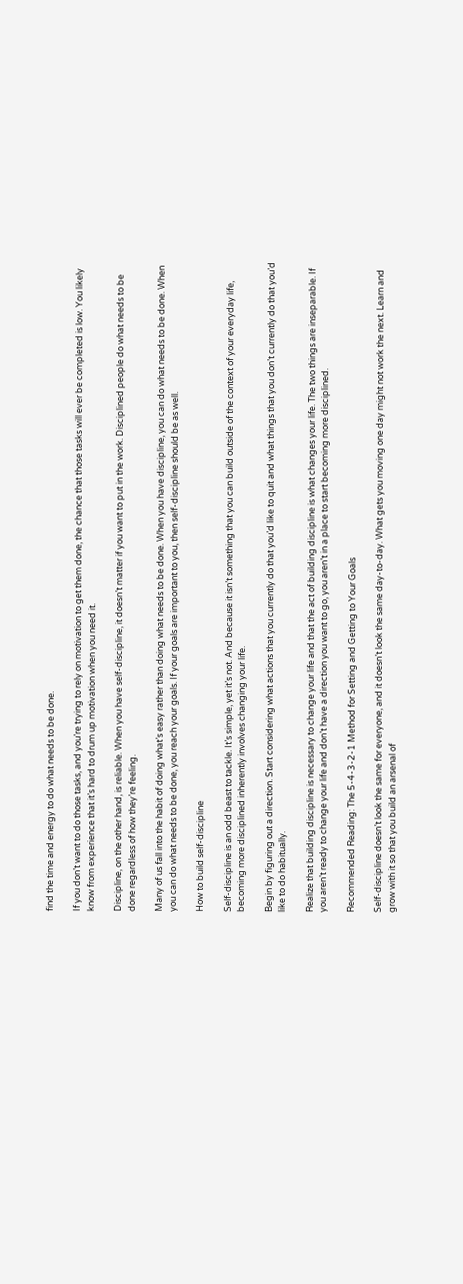find the time and energy to do what needs to be done.

If you don’t want to do those tasks, and you’re trying to rely on motivation to get them done, the chance that those tasks will ever be completed is low. You likely know from experience that it’s hard to drum up motivation when you need it.

Discipline, on the other hand, is reliable. When you have self-discipline, it doesn’t matter if you want to put in the work. Disciplined people do what needs to be done regardless of how they’re feeling.

Many of us fall into the habit of doing what’s easy rather than doing what needs to be done. When you have discipline, you can do what needs to be done. When you can do what needs to be done, you reach your goals. If your goals are important to you, then self-discipline should be as well.

How to build self-discipline

Self-discipline is an odd beast to tackle. It’s simple, yet it’s not. And because it isn’t something that you can build outside of the context of your everyday life, becoming more disciplined inherently involves changing your life.

Begin by figuring out a direction. Start considering what actions that you currently do that you’d like to quit and what things that you don’t currently do that you’d like to do habitually.

Realize that building discipline is necessary to change your life and that the act of building discipline is what changes your life. The two things are inseparable. If you aren’t ready to change your life and don’t have a direction you want to go, you aren’t in a place to start becoming more disciplined.

Recommended Reading: The 5-4-3-2-1 Method for Setting and Getting to Your Goals

Self-discipline doesn’t look the same for everyone, and it doesn’t look the same day-to-day. What gets you moving one day might not work the next. Learn and grow with it so that you build an arsenal of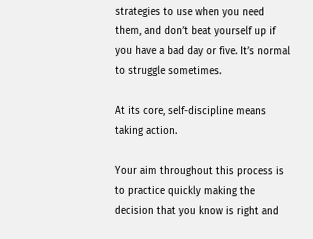strategies to use when you need them, and don’t beat yourself up if you have a bad day or five. It’s normal to struggle sometimes.

At its core, self-discipline means taking action.

Your aim throughout this process is to practice quickly making the decision that you know is right and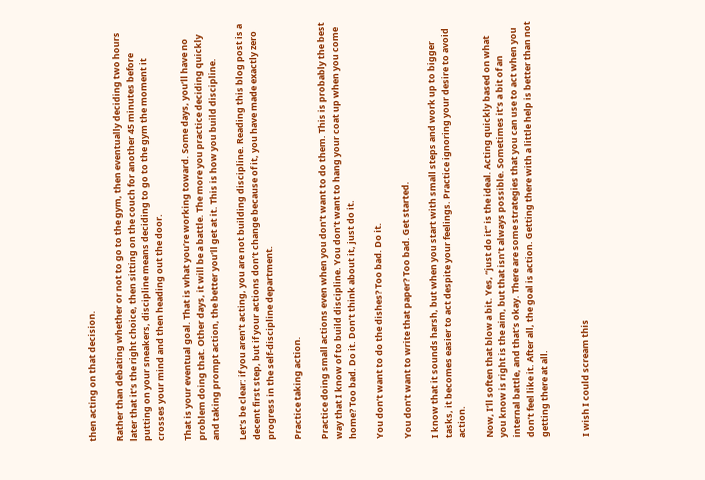then acting on that decision.

Rather than debating whether or not to go to the gym, then eventually deciding two hours later that it’s the right choice, then sitting on the couch for another 45 minutes before putting on your sneakers, discipline means deciding to go to the gym the moment it crosses your mind and then heading out the door.

That is your eventual goal. That is what you’re working toward. Some days, you’ll have no problem doing that. Other days, it will be a battle. The more you practice deciding quickly and taking prompt action, the better you’ll get at it. This is how you build discipline.

Let’s be clear: if you aren’t acting, you are not building discipline. Reading this blog post is a decent first step, but if your actions don’t change because of it, you have made exactly zero progress in the self-discipline department.

Practice taking action.

Practice doing small actions even when you don’t want to do them. This is probably the best way that I know of to build discipline. You don’t want to hang your coat up when you come home? Too bad. Do it. Don’t think about it, just do it.

You don’t want to do the dishes? Too bad. Do it.

You don’t want to write that paper? Too bad. Get started.

I know that it sounds harsh, but when you start with small steps and work up to bigger tasks, it becomes easier to act despite your feelings. Practice ignoring your desire to avoid action.

Now, I’ll soften that blow a bit. Yes, “just do it” is the ideal. Acting quickly based on what you know is right is the aim, but that isn’t always possible. Sometimes it’s a bit of an internal battle, and that’s okay. There are some strategies that you can use to act when you don’t feel like it. After all, the goal is action. Getting there with a little help is better than not getting there at all.


I wish I could scream this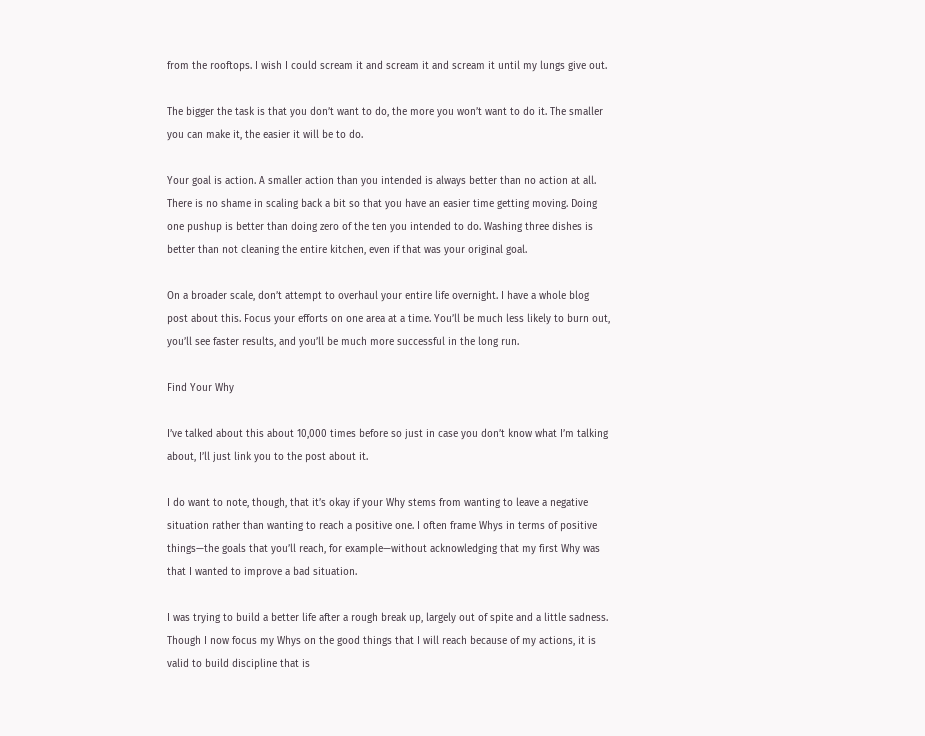from the rooftops. I wish I could scream it and scream it and scream it until my lungs give out.

The bigger the task is that you don’t want to do, the more you won’t want to do it. The smaller you can make it, the easier it will be to do.

Your goal is action. A smaller action than you intended is always better than no action at all. There is no shame in scaling back a bit so that you have an easier time getting moving. Doing one pushup is better than doing zero of the ten you intended to do. Washing three dishes is better than not cleaning the entire kitchen, even if that was your original goal.

On a broader scale, don’t attempt to overhaul your entire life overnight. I have a whole blog post about this. Focus your efforts on one area at a time. You’ll be much less likely to burn out, you’ll see faster results, and you’ll be much more successful in the long run.

Find Your Why

I’ve talked about this about 10,000 times before so just in case you don’t know what I’m talking about, I’ll just link you to the post about it.

I do want to note, though, that it’s okay if your Why stems from wanting to leave a negative situation rather than wanting to reach a positive one. I often frame Whys in terms of positive things—the goals that you’ll reach, for example—without acknowledging that my first Why was that I wanted to improve a bad situation.

I was trying to build a better life after a rough break up, largely out of spite and a little sadness. Though I now focus my Whys on the good things that I will reach because of my actions, it is valid to build discipline that is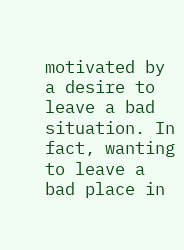motivated by a desire to leave a bad situation. In fact, wanting to leave a bad place in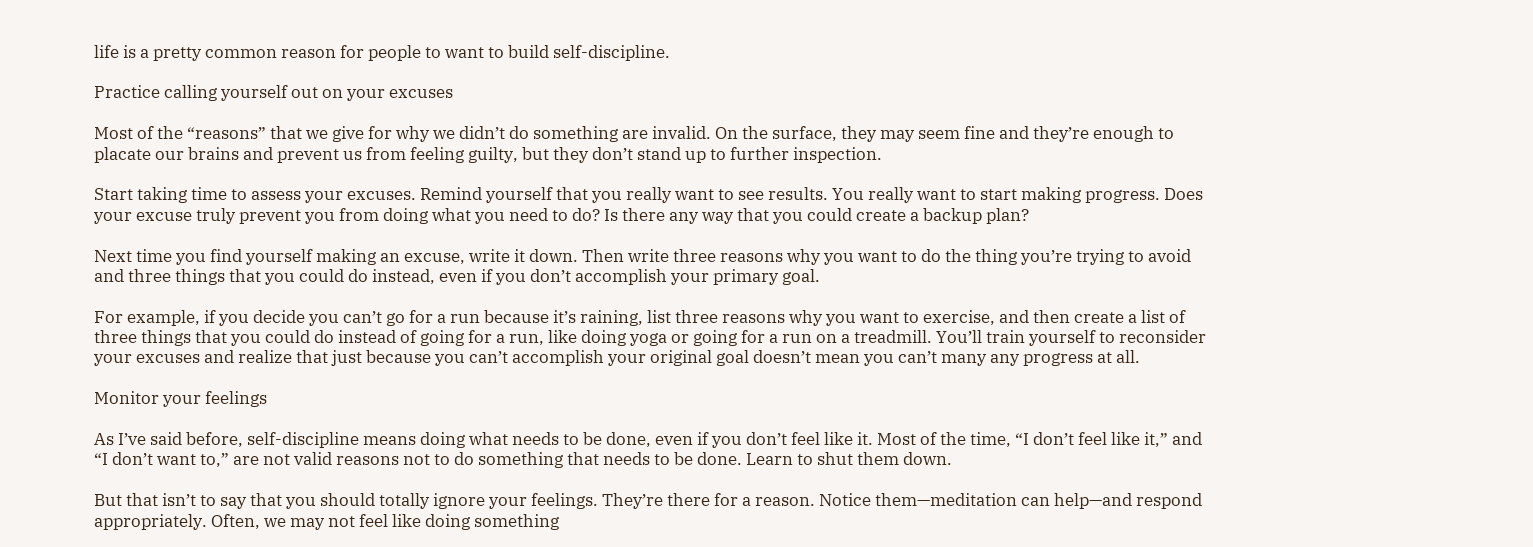life is a pretty common reason for people to want to build self-discipline.

Practice calling yourself out on your excuses

Most of the “reasons” that we give for why we didn’t do something are invalid. On the surface, they may seem fine and they’re enough to placate our brains and prevent us from feeling guilty, but they don’t stand up to further inspection.

Start taking time to assess your excuses. Remind yourself that you really want to see results. You really want to start making progress. Does your excuse truly prevent you from doing what you need to do? Is there any way that you could create a backup plan?

Next time you find yourself making an excuse, write it down. Then write three reasons why you want to do the thing you’re trying to avoid and three things that you could do instead, even if you don’t accomplish your primary goal.

For example, if you decide you can’t go for a run because it’s raining, list three reasons why you want to exercise, and then create a list of three things that you could do instead of going for a run, like doing yoga or going for a run on a treadmill. You’ll train yourself to reconsider your excuses and realize that just because you can’t accomplish your original goal doesn’t mean you can’t many any progress at all.

Monitor your feelings

As I’ve said before, self-discipline means doing what needs to be done, even if you don’t feel like it. Most of the time, “I don’t feel like it,” and “I don’t want to,” are not valid reasons not to do something that needs to be done. Learn to shut them down.

But that isn’t to say that you should totally ignore your feelings. They’re there for a reason. Notice them—meditation can help—and respond appropriately. Often, we may not feel like doing something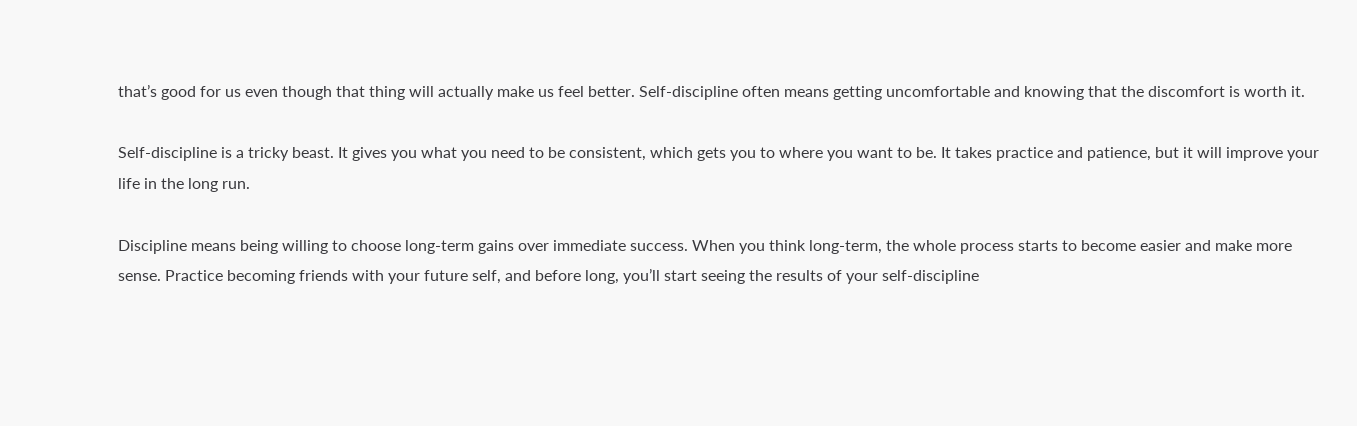that’s good for us even though that thing will actually make us feel better. Self-discipline often means getting uncomfortable and knowing that the discomfort is worth it.

Self-discipline is a tricky beast. It gives you what you need to be consistent, which gets you to where you want to be. It takes practice and patience, but it will improve your life in the long run.

Discipline means being willing to choose long-term gains over immediate success. When you think long-term, the whole process starts to become easier and make more sense. Practice becoming friends with your future self, and before long, you’ll start seeing the results of your self-discipline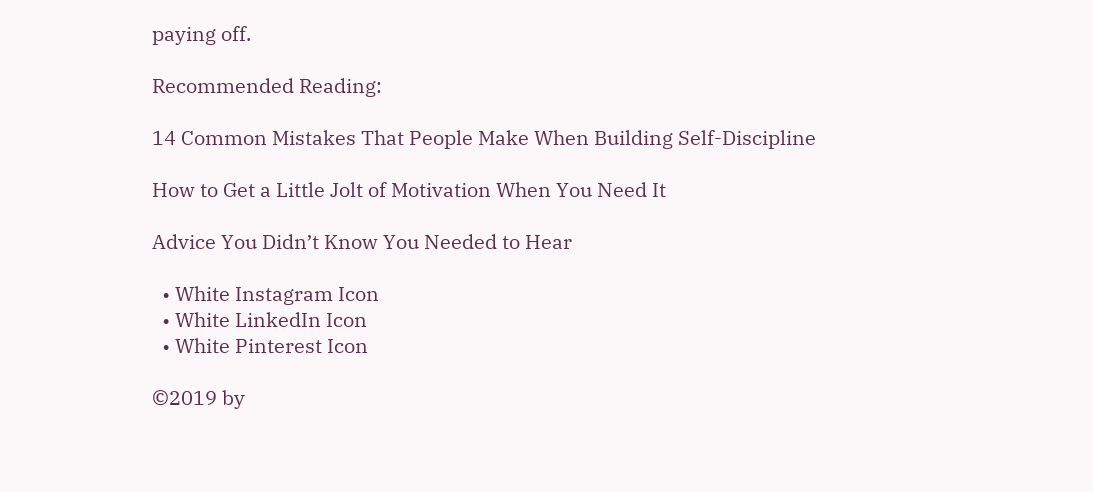paying off.

Recommended Reading:

14 Common Mistakes That People Make When Building Self-Discipline

How to Get a Little Jolt of Motivation When You Need It

Advice You Didn’t Know You Needed to Hear

  • White Instagram Icon
  • White LinkedIn Icon
  • White Pinterest Icon

©2019 by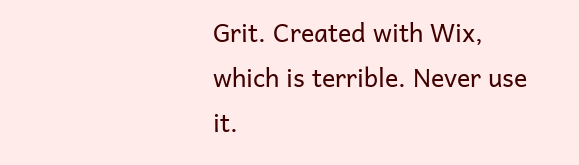Grit. Created with Wix, which is terrible. Never use it.